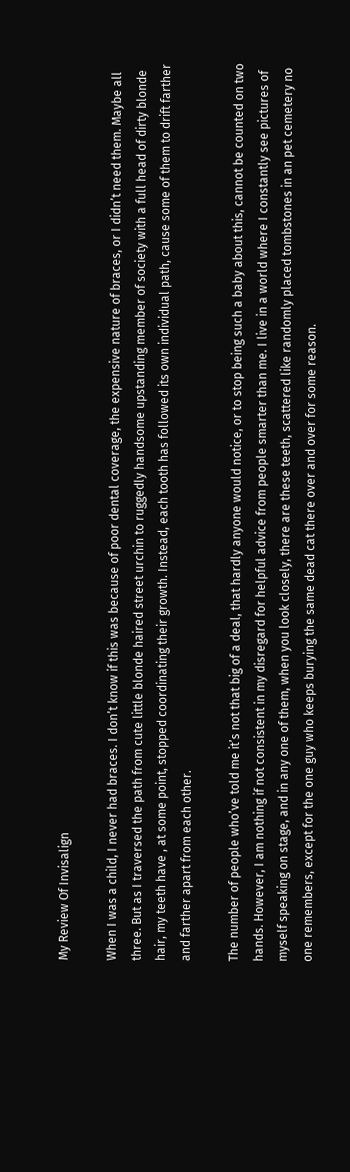My Review Of Invisalign

When I was a child, I never had braces. I don’t know if this was because of poor dental coverage, the expensive nature of braces, or I didn’t need them. Maybe all three. But as I traversed the path from cute little blonde haired street urchin to ruggedly handsome upstanding member of society with a full head of dirty blonde hair, my teeth have , at some point, stopped coordinating their growth. Instead, each tooth has followed its own individual path, cause some of them to drift farther and farther apart from each other.

The number of people who’ve told me it’s not that big of a deal, that hardly anyone would notice, or to stop being such a baby about this, cannot be counted on two hands. However, I am nothing if not consistent in my disregard for helpful advice from people smarter than me. I live in a world where I constantly see pictures of myself speaking on stage, and in any one of them, when you look closely, there are these teeth, scattered like randomly placed tombstones in an pet cemetery no one remembers, except for the one guy who keeps burying the same dead cat there over and over for some reason.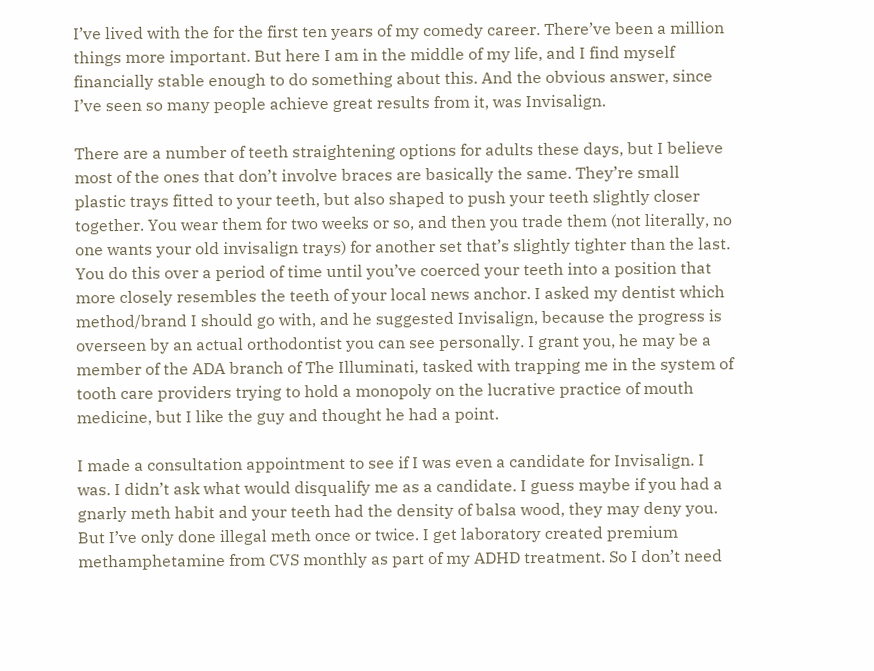I’ve lived with the for the first ten years of my comedy career. There’ve been a million things more important. But here I am in the middle of my life, and I find myself financially stable enough to do something about this. And the obvious answer, since I’ve seen so many people achieve great results from it, was Invisalign.

There are a number of teeth straightening options for adults these days, but I believe most of the ones that don’t involve braces are basically the same. They’re small plastic trays fitted to your teeth, but also shaped to push your teeth slightly closer together. You wear them for two weeks or so, and then you trade them (not literally, no one wants your old invisalign trays) for another set that’s slightly tighter than the last. You do this over a period of time until you’ve coerced your teeth into a position that more closely resembles the teeth of your local news anchor. I asked my dentist which method/brand I should go with, and he suggested Invisalign, because the progress is overseen by an actual orthodontist you can see personally. I grant you, he may be a member of the ADA branch of The Illuminati, tasked with trapping me in the system of tooth care providers trying to hold a monopoly on the lucrative practice of mouth medicine, but I like the guy and thought he had a point.

I made a consultation appointment to see if I was even a candidate for Invisalign. I was. I didn’t ask what would disqualify me as a candidate. I guess maybe if you had a gnarly meth habit and your teeth had the density of balsa wood, they may deny you. But I’ve only done illegal meth once or twice. I get laboratory created premium methamphetamine from CVS monthly as part of my ADHD treatment. So I don’t need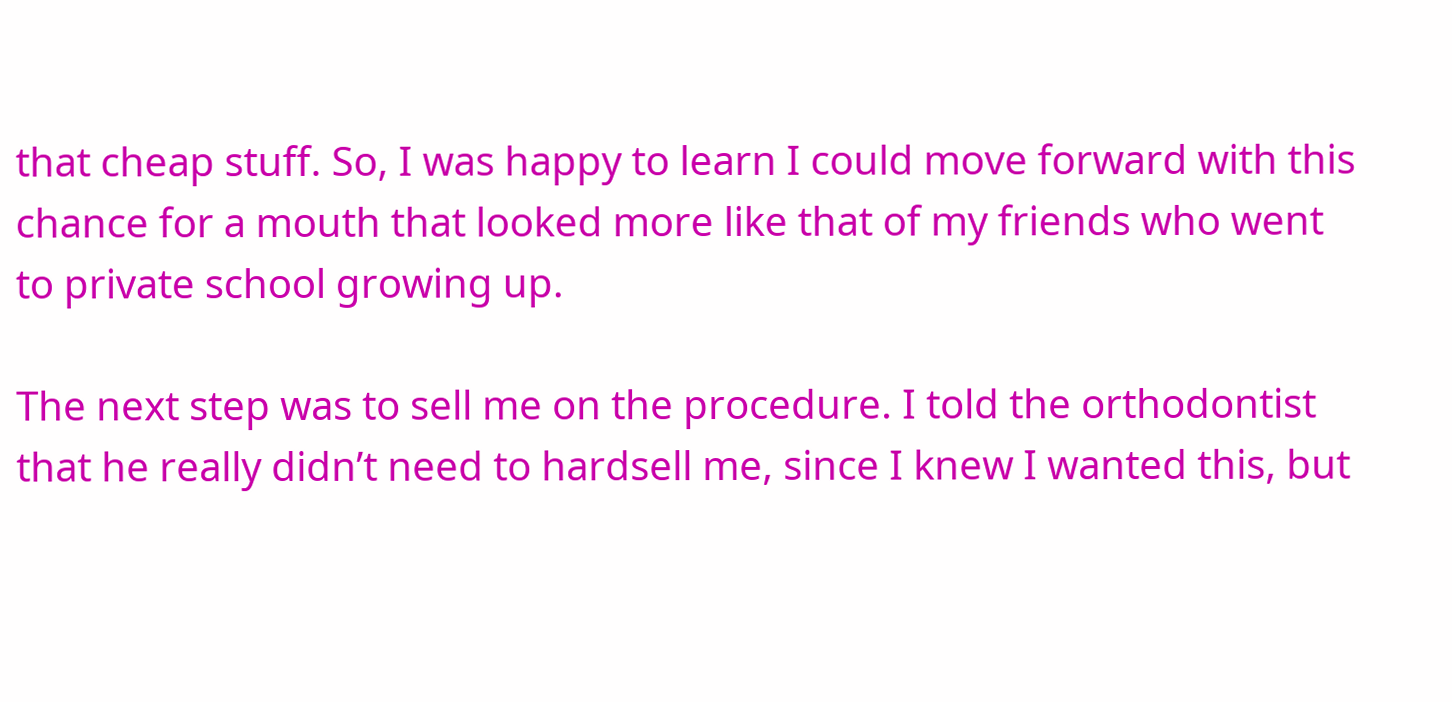that cheap stuff. So, I was happy to learn I could move forward with this chance for a mouth that looked more like that of my friends who went to private school growing up.

The next step was to sell me on the procedure. I told the orthodontist that he really didn’t need to hardsell me, since I knew I wanted this, but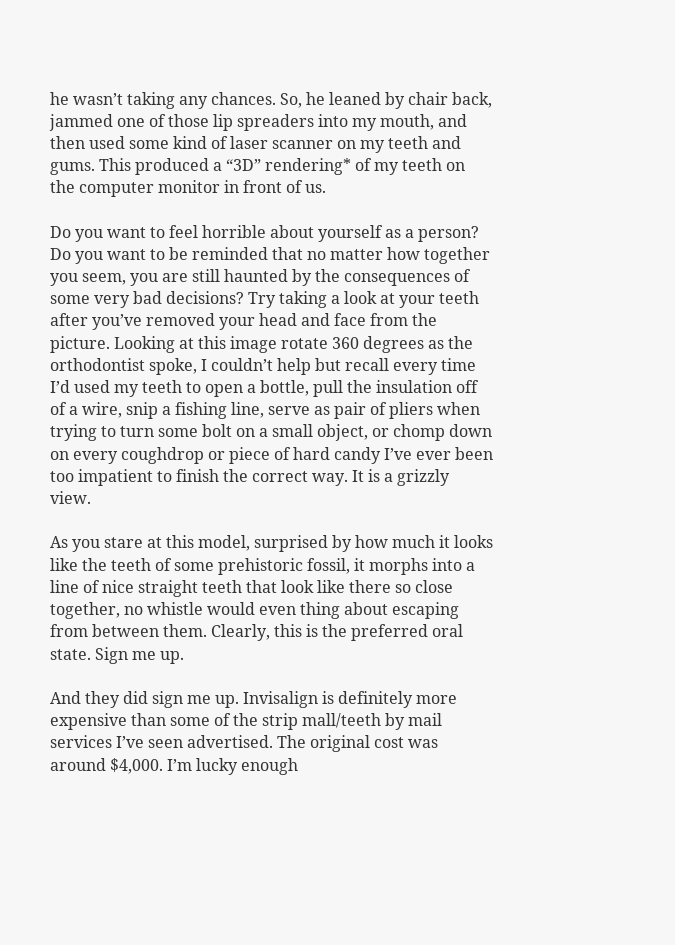he wasn’t taking any chances. So, he leaned by chair back, jammed one of those lip spreaders into my mouth, and then used some kind of laser scanner on my teeth and gums. This produced a “3D” rendering* of my teeth on the computer monitor in front of us.

Do you want to feel horrible about yourself as a person? Do you want to be reminded that no matter how together you seem, you are still haunted by the consequences of some very bad decisions? Try taking a look at your teeth after you’ve removed your head and face from the picture. Looking at this image rotate 360 degrees as the orthodontist spoke, I couldn’t help but recall every time I’d used my teeth to open a bottle, pull the insulation off of a wire, snip a fishing line, serve as pair of pliers when trying to turn some bolt on a small object, or chomp down on every coughdrop or piece of hard candy I’ve ever been too impatient to finish the correct way. It is a grizzly view.

As you stare at this model, surprised by how much it looks like the teeth of some prehistoric fossil, it morphs into a line of nice straight teeth that look like there so close together, no whistle would even thing about escaping from between them. Clearly, this is the preferred oral state. Sign me up.

And they did sign me up. Invisalign is definitely more expensive than some of the strip mall/teeth by mail services I’ve seen advertised. The original cost was around $4,000. I’m lucky enough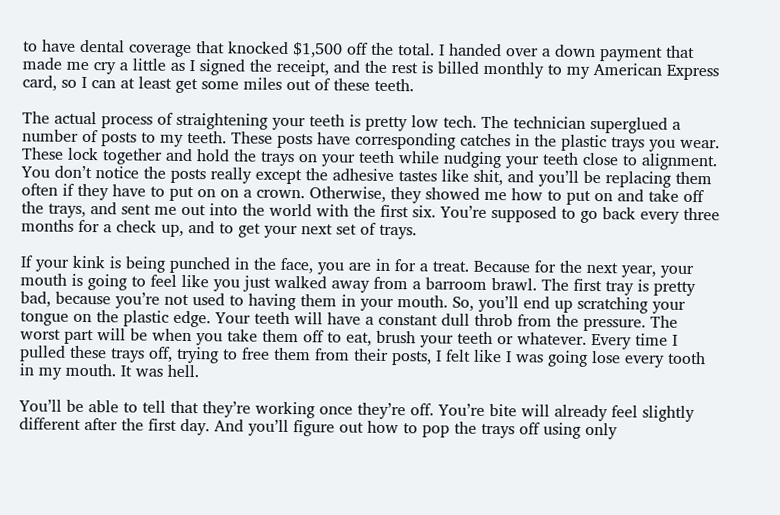to have dental coverage that knocked $1,500 off the total. I handed over a down payment that made me cry a little as I signed the receipt, and the rest is billed monthly to my American Express card, so I can at least get some miles out of these teeth.

The actual process of straightening your teeth is pretty low tech. The technician superglued a number of posts to my teeth. These posts have corresponding catches in the plastic trays you wear. These lock together and hold the trays on your teeth while nudging your teeth close to alignment. You don’t notice the posts really except the adhesive tastes like shit, and you’ll be replacing them often if they have to put on on a crown. Otherwise, they showed me how to put on and take off the trays, and sent me out into the world with the first six. You’re supposed to go back every three months for a check up, and to get your next set of trays.

If your kink is being punched in the face, you are in for a treat. Because for the next year, your mouth is going to feel like you just walked away from a barroom brawl. The first tray is pretty bad, because you’re not used to having them in your mouth. So, you’ll end up scratching your tongue on the plastic edge. Your teeth will have a constant dull throb from the pressure. The worst part will be when you take them off to eat, brush your teeth or whatever. Every time I pulled these trays off, trying to free them from their posts, I felt like I was going lose every tooth in my mouth. It was hell.

You’ll be able to tell that they’re working once they’re off. You’re bite will already feel slightly different after the first day. And you’ll figure out how to pop the trays off using only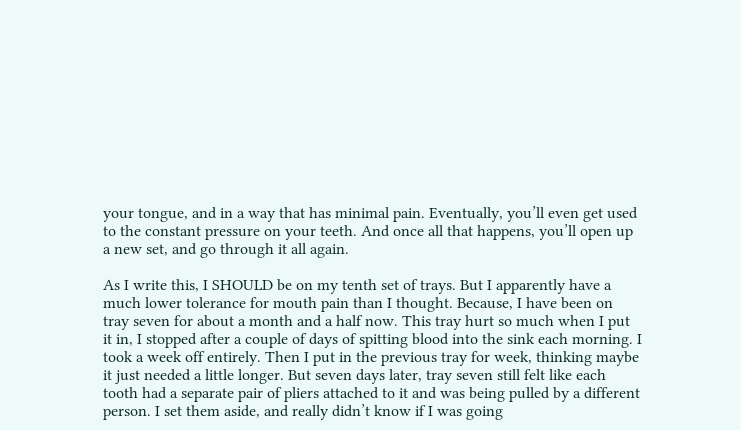your tongue, and in a way that has minimal pain. Eventually, you’ll even get used to the constant pressure on your teeth. And once all that happens, you’ll open up a new set, and go through it all again.

As I write this, I SHOULD be on my tenth set of trays. But I apparently have a much lower tolerance for mouth pain than I thought. Because, I have been on tray seven for about a month and a half now. This tray hurt so much when I put it in, I stopped after a couple of days of spitting blood into the sink each morning. I took a week off entirely. Then I put in the previous tray for week, thinking maybe it just needed a little longer. But seven days later, tray seven still felt like each tooth had a separate pair of pliers attached to it and was being pulled by a different person. I set them aside, and really didn’t know if I was going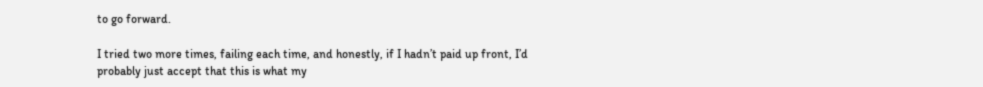to go forward.

I tried two more times, failing each time, and honestly, if I hadn’t paid up front, I’d probably just accept that this is what my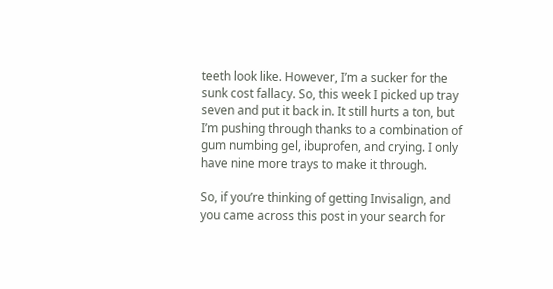teeth look like. However, I’m a sucker for the sunk cost fallacy. So, this week I picked up tray seven and put it back in. It still hurts a ton, but I’m pushing through thanks to a combination of gum numbing gel, ibuprofen, and crying. I only have nine more trays to make it through.

So, if you’re thinking of getting Invisalign, and you came across this post in your search for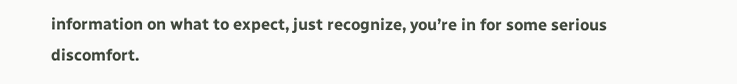information on what to expect, just recognize, you’re in for some serious discomfort.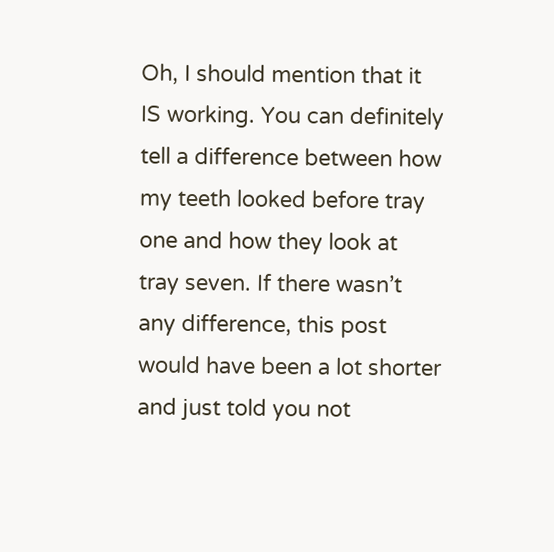Oh, I should mention that it IS working. You can definitely tell a difference between how my teeth looked before tray one and how they look at tray seven. If there wasn’t any difference, this post would have been a lot shorter and just told you not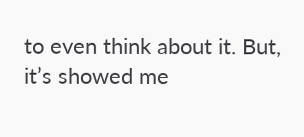to even think about it. But, it’s showed me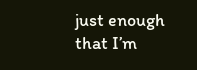just enough that I’m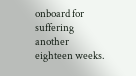onboard for suffering another eighteen weeks.